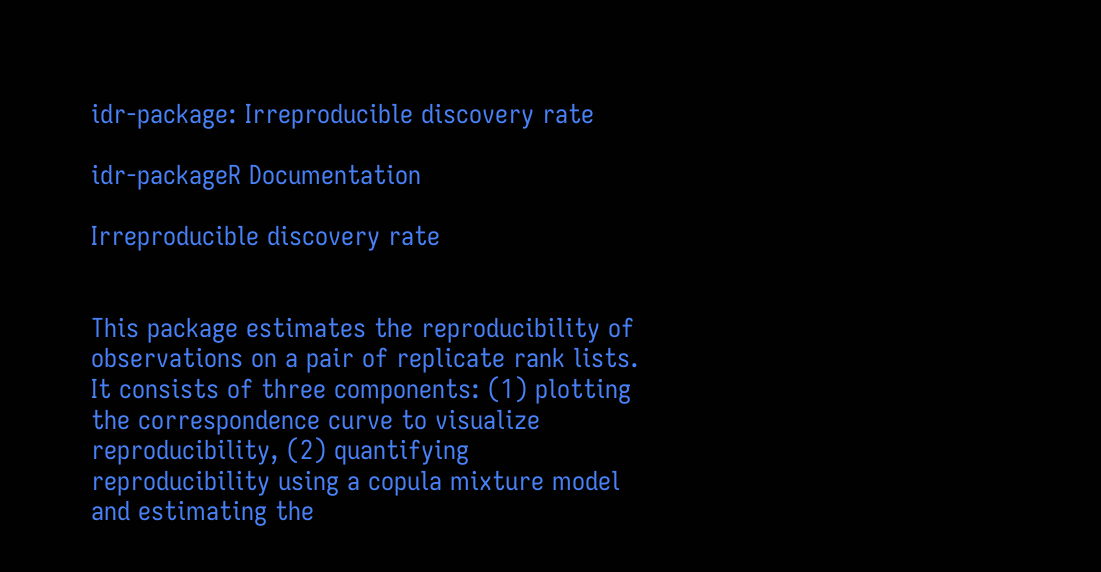idr-package: Irreproducible discovery rate

idr-packageR Documentation

Irreproducible discovery rate


This package estimates the reproducibility of observations on a pair of replicate rank lists. It consists of three components: (1) plotting the correspondence curve to visualize reproducibility, (2) quantifying reproducibility using a copula mixture model and estimating the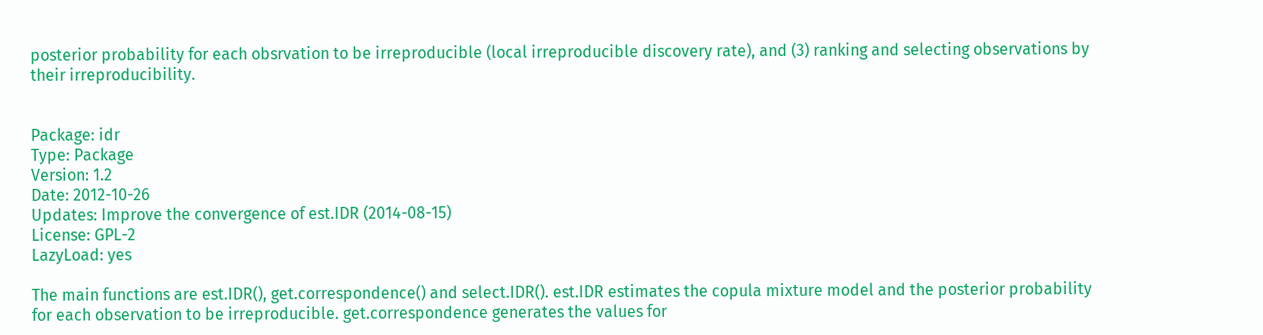posterior probability for each obsrvation to be irreproducible (local irreproducible discovery rate), and (3) ranking and selecting observations by their irreproducibility.


Package: idr
Type: Package
Version: 1.2
Date: 2012-10-26
Updates: Improve the convergence of est.IDR (2014-08-15)
License: GPL-2
LazyLoad: yes

The main functions are est.IDR(), get.correspondence() and select.IDR(). est.IDR estimates the copula mixture model and the posterior probability for each observation to be irreproducible. get.correspondence generates the values for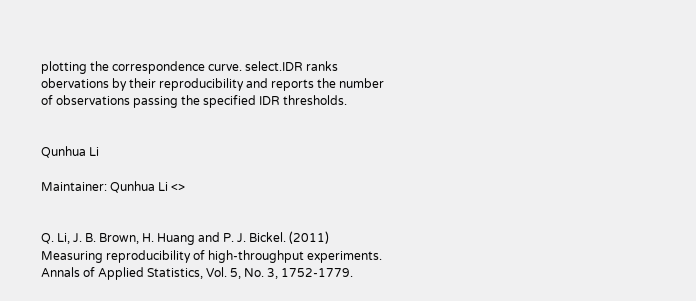plotting the correspondence curve. select.IDR ranks obervations by their reproducibility and reports the number of observations passing the specified IDR thresholds.


Qunhua Li

Maintainer: Qunhua Li <>


Q. Li, J. B. Brown, H. Huang and P. J. Bickel. (2011) Measuring reproducibility of high-throughput experiments. Annals of Applied Statistics, Vol. 5, No. 3, 1752-1779.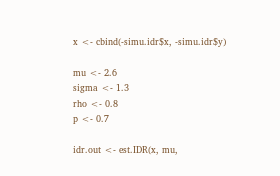x <- cbind(-simu.idr$x, -simu.idr$y)

mu <- 2.6
sigma <- 1.3
rho <- 0.8
p <- 0.7

idr.out <- est.IDR(x, mu,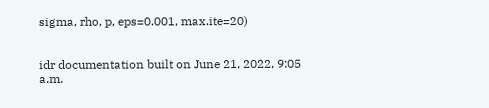sigma, rho, p, eps=0.001, max.ite=20)


idr documentation built on June 21, 2022, 9:05 a.m.